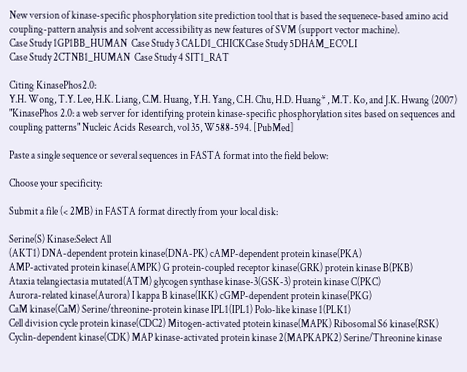New version of kinase-specific phosphorylation site prediction tool that is based the sequenece-based amino acid coupling-pattern analysis and solvent accessibility as new features of SVM (support vector machine).
Case Study 1GP1BB_HUMAN  Case Study 3 CALD1_CHICKCase Study 5DHAM_ECOLI
Case Study 2CTNB1_HUMAN  Case Study 4 SIT1_RAT

Citing KinasePhos2.0:
Y.H. Wong, T.Y. Lee, H.K. Liang, C.M. Huang, Y.H. Yang, C.H. Chu, H.D. Huang* , M.T. Ko, and J.K. Hwang (2007) "KinasePhos 2.0: a web server for identifying protein kinase-specific phosphorylation sites based on sequences and coupling patterns" Nucleic Acids Research, vol 35, W588-594. [PubMed]

Paste a single sequence or several sequences in FASTA format into the field below:

Choose your specificity:

Submit a file (< 2MB) in FASTA format directly from your local disk:

Serine(S) Kinase:Select All
(AKT1) DNA-dependent protein kinase(DNA-PK) cAMP-dependent protein kinase(PKA)
AMP-activated protein kinase(AMPK) G protein-coupled receptor kinase(GRK) protein kinase B(PKB)
Ataxia telangiectasia mutated(ATM) glycogen synthase kinase-3(GSK-3) protein kinase C(PKC)
Aurora-related kinase(Aurora) I kappa B kinase(IKK) cGMP-dependent protein kinase(PKG)
CaM kinase(CaM) Serine/threonine-protein kinase IPL1(IPL1) Polo-like kinase 1(PLK1)
Cell division cycle protein kinase(CDC2) Mitogen-activated ptotein kinase(MAPK) Ribosomal S6 kinase(RSK)
Cyclin-dependent kinase(CDK) MAP kinase-activated protein kinase 2(MAPKAPK2) Serine/Threonine kinase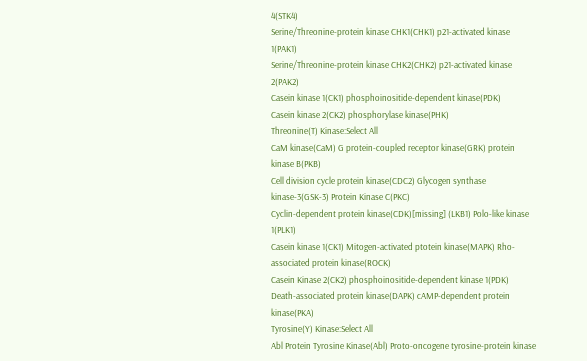4(STK4)
Serine/Threonine-protein kinase CHK1(CHK1) p21-activated kinase 1(PAK1)
Serine/Threonine-protein kinase CHK2(CHK2) p21-activated kinase 2(PAK2)
Casein kinase 1(CK1) phosphoinositide-dependent kinase(PDK)
Casein kinase 2(CK2) phosphorylase kinase(PHK)
Threonine(T) Kinase:Select All
CaM kinase(CaM) G protein-coupled receptor kinase(GRK) protein kinase B(PKB)
Cell division cycle protein kinase(CDC2) Glycogen synthase kinase-3(GSK-3) Protein Kinase C(PKC)
Cyclin-dependent protein kinase(CDK)[missing] (LKB1) Polo-like kinase 1(PLK1)
Casein kinase 1(CK1) Mitogen-activated ptotein kinase(MAPK) Rho-associated protein kinase(ROCK)
Casein Kinase 2(CK2) phosphoinositide-dependent kinase 1(PDK)
Death-associated protein kinase(DAPK) cAMP-dependent protein kinase(PKA)
Tyrosine(Y) Kinase:Select All
Abl Protein Tyrosine Kinase(Abl) Proto-oncogene tyrosine-protein kinase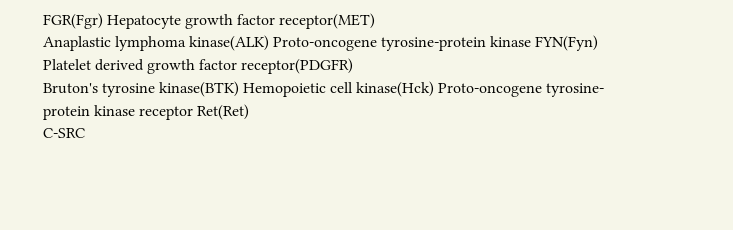FGR(Fgr) Hepatocyte growth factor receptor(MET)
Anaplastic lymphoma kinase(ALK) Proto-oncogene tyrosine-protein kinase FYN(Fyn) Platelet derived growth factor receptor(PDGFR)
Bruton's tyrosine kinase(BTK) Hemopoietic cell kinase(Hck) Proto-oncogene tyrosine-protein kinase receptor Ret(Ret)
C-SRC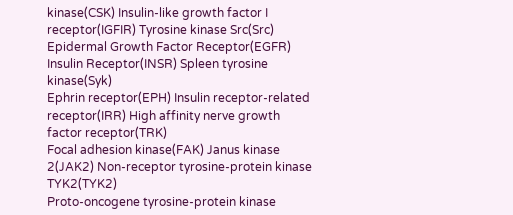kinase(CSK) Insulin-like growth factor I receptor(IGFIR) Tyrosine kinase Src(Src)
Epidermal Growth Factor Receptor(EGFR) Insulin Receptor(INSR) Spleen tyrosine kinase(Syk)
Ephrin receptor(EPH) Insulin receptor-related receptor(IRR) High affinity nerve growth factor receptor(TRK)
Focal adhesion kinase(FAK) Janus kinase 2(JAK2) Non-receptor tyrosine-protein kinase TYK2(TYK2)
Proto-oncogene tyrosine-protein kinase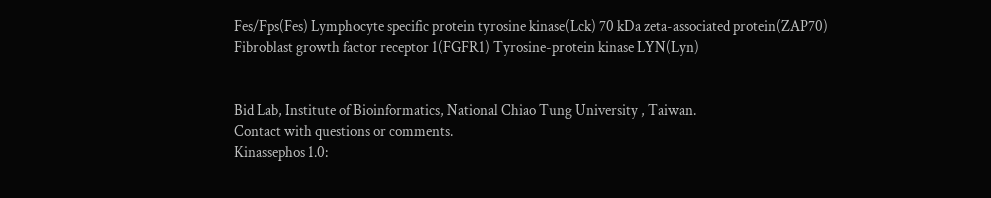Fes/Fps(Fes) Lymphocyte specific protein tyrosine kinase(Lck) 70 kDa zeta-associated protein(ZAP70)
Fibroblast growth factor receptor 1(FGFR1) Tyrosine-protein kinase LYN(Lyn)


Bid Lab, Institute of Bioinformatics, National Chiao Tung University , Taiwan.
Contact with questions or comments.
Kinassephos 1.0: